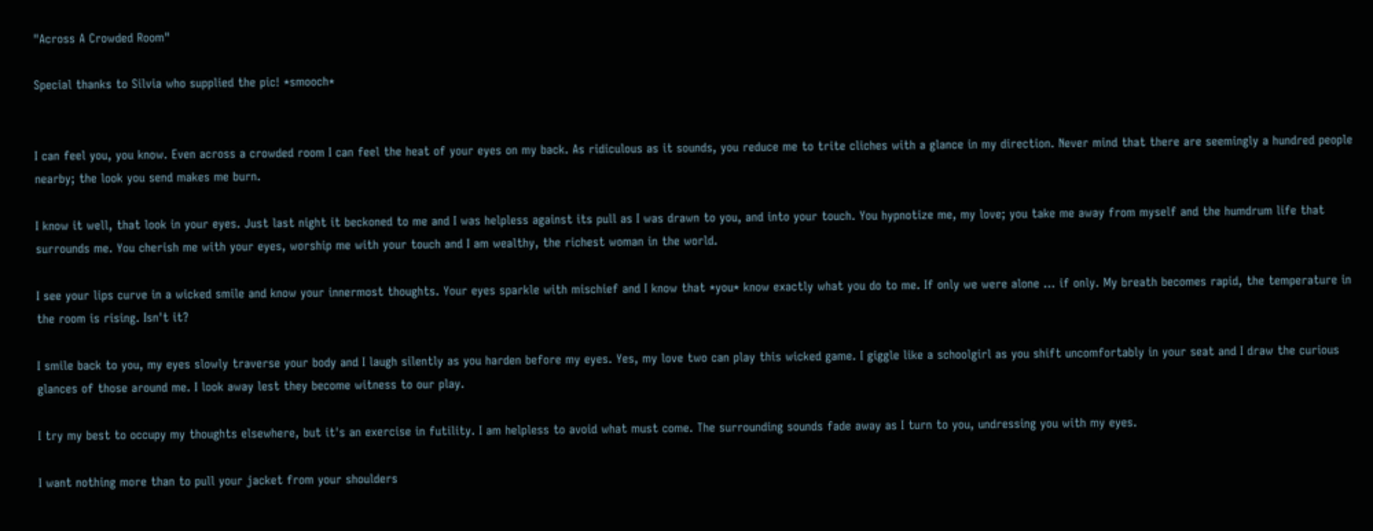"Across A Crowded Room"

Special thanks to Silvia who supplied the pic! *smooch*


I can feel you, you know. Even across a crowded room I can feel the heat of your eyes on my back. As ridiculous as it sounds, you reduce me to trite cliches with a glance in my direction. Never mind that there are seemingly a hundred people nearby; the look you send makes me burn.

I know it well, that look in your eyes. Just last night it beckoned to me and I was helpless against its pull as I was drawn to you, and into your touch. You hypnotize me, my love; you take me away from myself and the humdrum life that surrounds me. You cherish me with your eyes, worship me with your touch and I am wealthy, the richest woman in the world.

I see your lips curve in a wicked smile and know your innermost thoughts. Your eyes sparkle with mischief and I know that *you* know exactly what you do to me. If only we were alone ... if only. My breath becomes rapid, the temperature in the room is rising. Isn't it?

I smile back to you, my eyes slowly traverse your body and I laugh silently as you harden before my eyes. Yes, my love two can play this wicked game. I giggle like a schoolgirl as you shift uncomfortably in your seat and I draw the curious glances of those around me. I look away lest they become witness to our play.

I try my best to occupy my thoughts elsewhere, but it's an exercise in futility. I am helpless to avoid what must come. The surrounding sounds fade away as I turn to you, undressing you with my eyes.

I want nothing more than to pull your jacket from your shoulders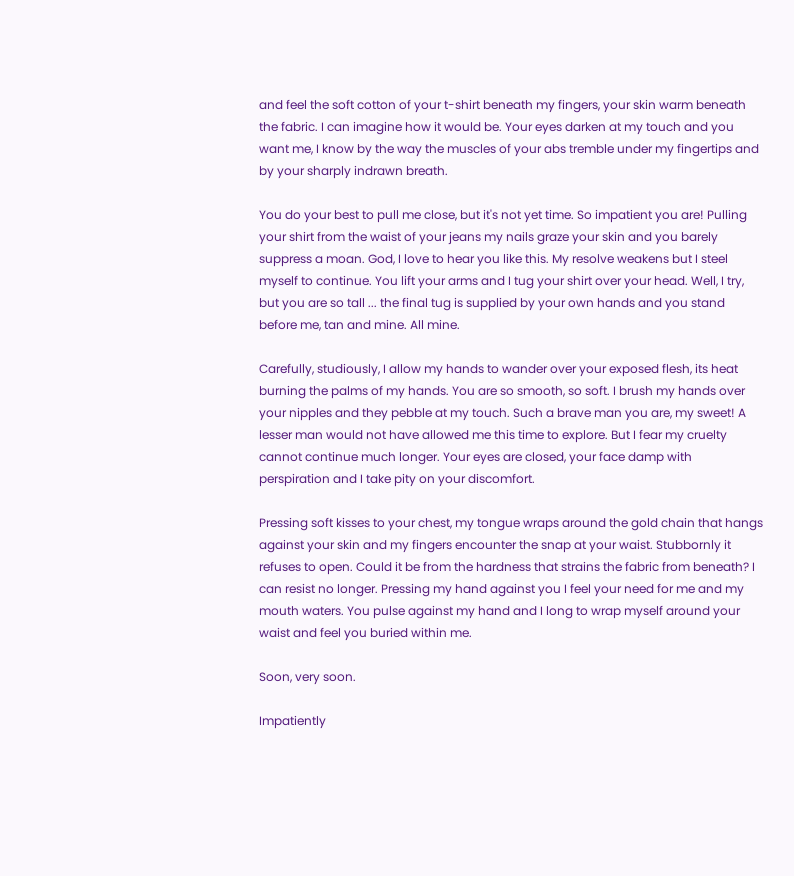and feel the soft cotton of your t-shirt beneath my fingers, your skin warm beneath the fabric. I can imagine how it would be. Your eyes darken at my touch and you want me, I know by the way the muscles of your abs tremble under my fingertips and by your sharply indrawn breath.

You do your best to pull me close, but it's not yet time. So impatient you are! Pulling your shirt from the waist of your jeans my nails graze your skin and you barely suppress a moan. God, I love to hear you like this. My resolve weakens but I steel myself to continue. You lift your arms and I tug your shirt over your head. Well, I try, but you are so tall ... the final tug is supplied by your own hands and you stand before me, tan and mine. All mine.

Carefully, studiously, I allow my hands to wander over your exposed flesh, its heat burning the palms of my hands. You are so smooth, so soft. I brush my hands over your nipples and they pebble at my touch. Such a brave man you are, my sweet! A lesser man would not have allowed me this time to explore. But I fear my cruelty cannot continue much longer. Your eyes are closed, your face damp with perspiration and I take pity on your discomfort.

Pressing soft kisses to your chest, my tongue wraps around the gold chain that hangs against your skin and my fingers encounter the snap at your waist. Stubbornly it refuses to open. Could it be from the hardness that strains the fabric from beneath? I can resist no longer. Pressing my hand against you I feel your need for me and my mouth waters. You pulse against my hand and I long to wrap myself around your waist and feel you buried within me.

Soon, very soon.

Impatiently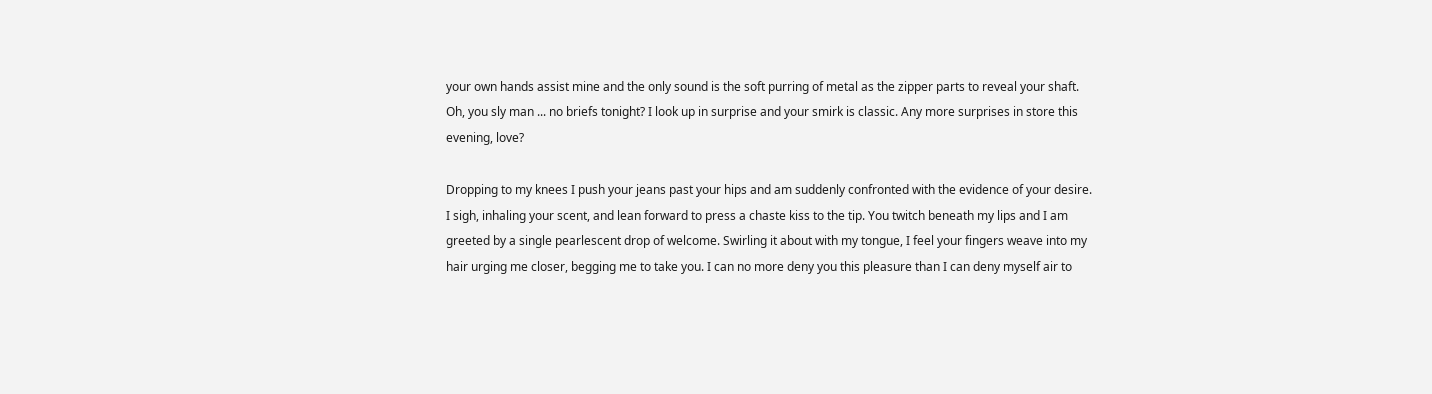your own hands assist mine and the only sound is the soft purring of metal as the zipper parts to reveal your shaft. Oh, you sly man ... no briefs tonight? I look up in surprise and your smirk is classic. Any more surprises in store this evening, love?

Dropping to my knees I push your jeans past your hips and am suddenly confronted with the evidence of your desire. I sigh, inhaling your scent, and lean forward to press a chaste kiss to the tip. You twitch beneath my lips and I am greeted by a single pearlescent drop of welcome. Swirling it about with my tongue, I feel your fingers weave into my hair urging me closer, begging me to take you. I can no more deny you this pleasure than I can deny myself air to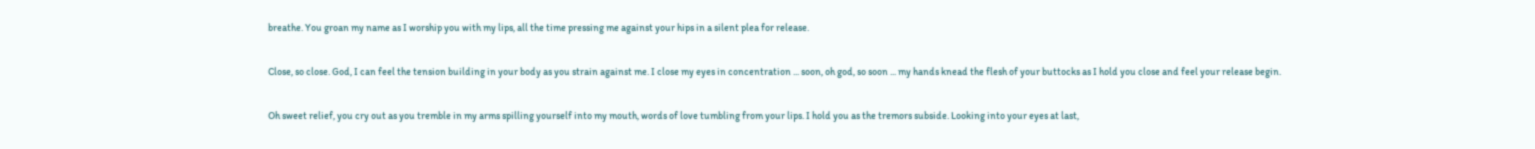breathe. You groan my name as I worship you with my lips, all the time pressing me against your hips in a silent plea for release.

Close, so close. God, I can feel the tension building in your body as you strain against me. I close my eyes in concentration ... soon, oh god, so soon ... my hands knead the flesh of your buttocks as I hold you close and feel your release begin.

Oh sweet relief, you cry out as you tremble in my arms spilling yourself into my mouth, words of love tumbling from your lips. I hold you as the tremors subside. Looking into your eyes at last,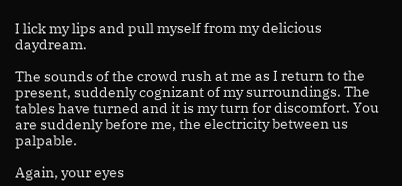I lick my lips and pull myself from my delicious daydream.

The sounds of the crowd rush at me as I return to the present, suddenly cognizant of my surroundings. The tables have turned and it is my turn for discomfort. You are suddenly before me, the electricity between us palpable.

Again, your eyes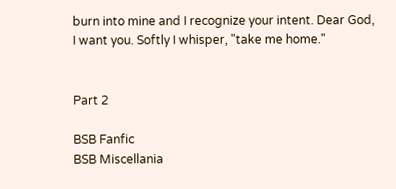burn into mine and I recognize your intent. Dear God, I want you. Softly I whisper, "take me home."


Part 2

BSB Fanfic
BSB Miscellania